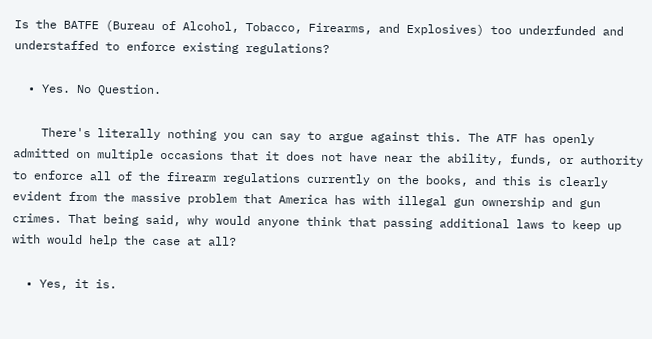Is the BATFE (Bureau of Alcohol, Tobacco, Firearms, and Explosives) too underfunded and understaffed to enforce existing regulations?

  • Yes. No Question.

    There's literally nothing you can say to argue against this. The ATF has openly admitted on multiple occasions that it does not have near the ability, funds, or authority to enforce all of the firearm regulations currently on the books, and this is clearly evident from the massive problem that America has with illegal gun ownership and gun crimes. That being said, why would anyone think that passing additional laws to keep up with would help the case at all?

  • Yes, it is.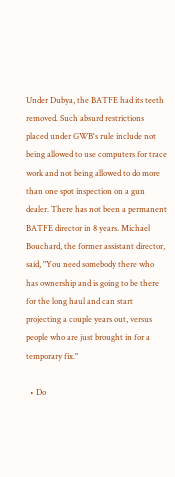Under Dubya, the BATFE had its teeth removed. Such absurd restrictions placed under GWB's rule include not being allowed to use computers for trace work and not being allowed to do more than one spot inspection on a gun dealer. There has not been a permanent BATFE director in 8 years. Michael Bouchard, the former assistant director, said, "You need somebody there who has ownership and is going to be there for the long haul and can start projecting a couple years out, versus people who are just brought in for a temporary fix."

  • Do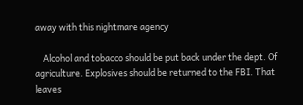away with this nightmare agency

    Alcohol and tobacco should be put back under the dept. Of agriculture. Explosives should be returned to the FBI. That leaves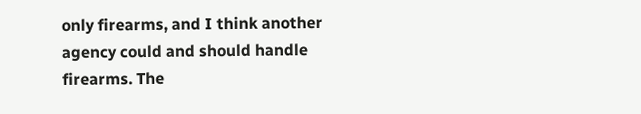only firearms, and I think another agency could and should handle firearms. The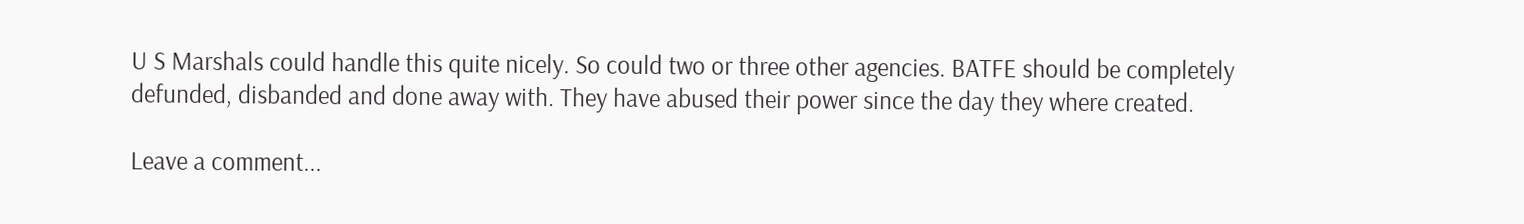U S Marshals could handle this quite nicely. So could two or three other agencies. BATFE should be completely defunded, disbanded and done away with. They have abused their power since the day they where created.

Leave a comment...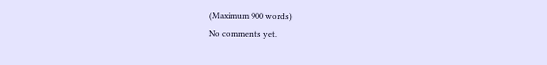(Maximum 900 words)
No comments yet.